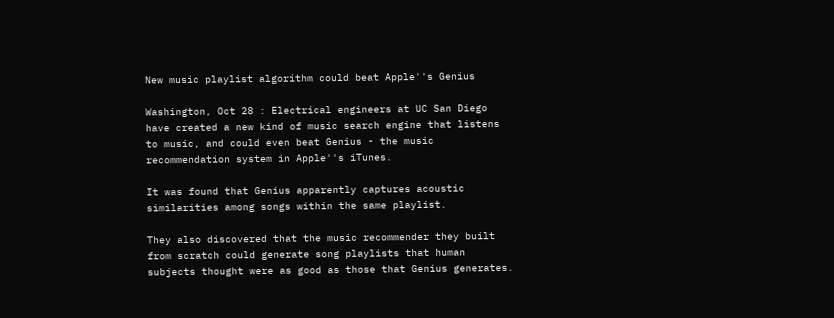New music playlist algorithm could beat Apple''s Genius

Washington, Oct 28 : Electrical engineers at UC San Diego have created a new kind of music search engine that listens to music, and could even beat Genius - the music recommendation system in Apple''s iTunes.

It was found that Genius apparently captures acoustic similarities among songs within the same playlist.

They also discovered that the music recommender they built from scratch could generate song playlists that human subjects thought were as good as those that Genius generates.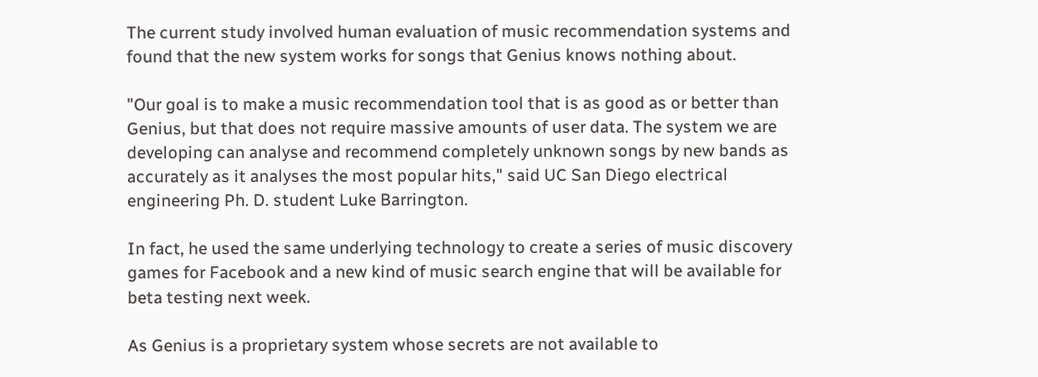The current study involved human evaluation of music recommendation systems and found that the new system works for songs that Genius knows nothing about.

"Our goal is to make a music recommendation tool that is as good as or better than Genius, but that does not require massive amounts of user data. The system we are developing can analyse and recommend completely unknown songs by new bands as accurately as it analyses the most popular hits," said UC San Diego electrical engineering Ph. D. student Luke Barrington.

In fact, he used the same underlying technology to create a series of music discovery games for Facebook and a new kind of music search engine that will be available for beta testing next week.

As Genius is a proprietary system whose secrets are not available to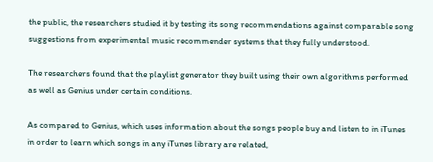the public, the researchers studied it by testing its song recommendations against comparable song suggestions from experimental music recommender systems that they fully understood.

The researchers found that the playlist generator they built using their own algorithms performed as well as Genius under certain conditions.

As compared to Genius, which uses information about the songs people buy and listen to in iTunes in order to learn which songs in any iTunes library are related,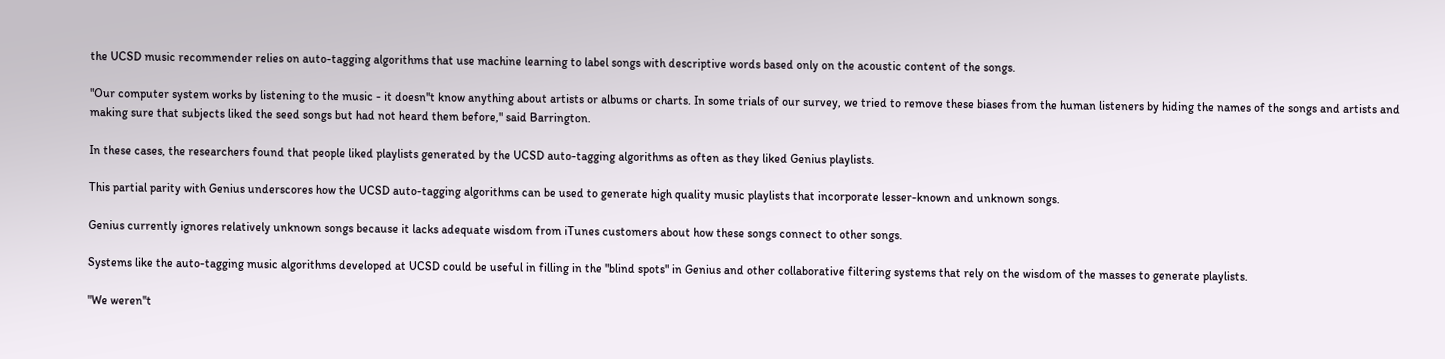the UCSD music recommender relies on auto-tagging algorithms that use machine learning to label songs with descriptive words based only on the acoustic content of the songs.

"Our computer system works by listening to the music - it doesn''t know anything about artists or albums or charts. In some trials of our survey, we tried to remove these biases from the human listeners by hiding the names of the songs and artists and making sure that subjects liked the seed songs but had not heard them before," said Barrington.

In these cases, the researchers found that people liked playlists generated by the UCSD auto-tagging algorithms as often as they liked Genius playlists.

This partial parity with Genius underscores how the UCSD auto-tagging algorithms can be used to generate high quality music playlists that incorporate lesser-known and unknown songs.

Genius currently ignores relatively unknown songs because it lacks adequate wisdom from iTunes customers about how these songs connect to other songs.

Systems like the auto-tagging music algorithms developed at UCSD could be useful in filling in the "blind spots" in Genius and other collaborative filtering systems that rely on the wisdom of the masses to generate playlists.

"We weren''t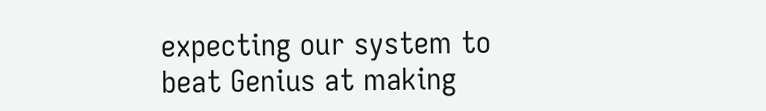expecting our system to beat Genius at making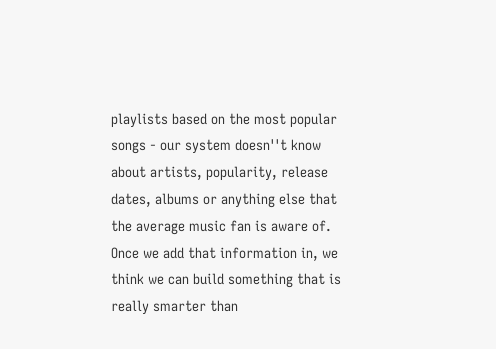playlists based on the most popular songs - our system doesn''t know about artists, popularity, release dates, albums or anything else that the average music fan is aware of. Once we add that information in, we think we can build something that is really smarter than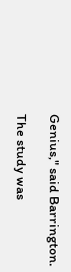Genius," said Barrington.

The study was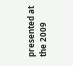presented at the 2009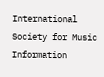International Society for Music Information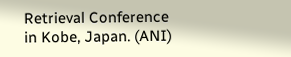Retrieval Conference in Kobe, Japan. (ANI)